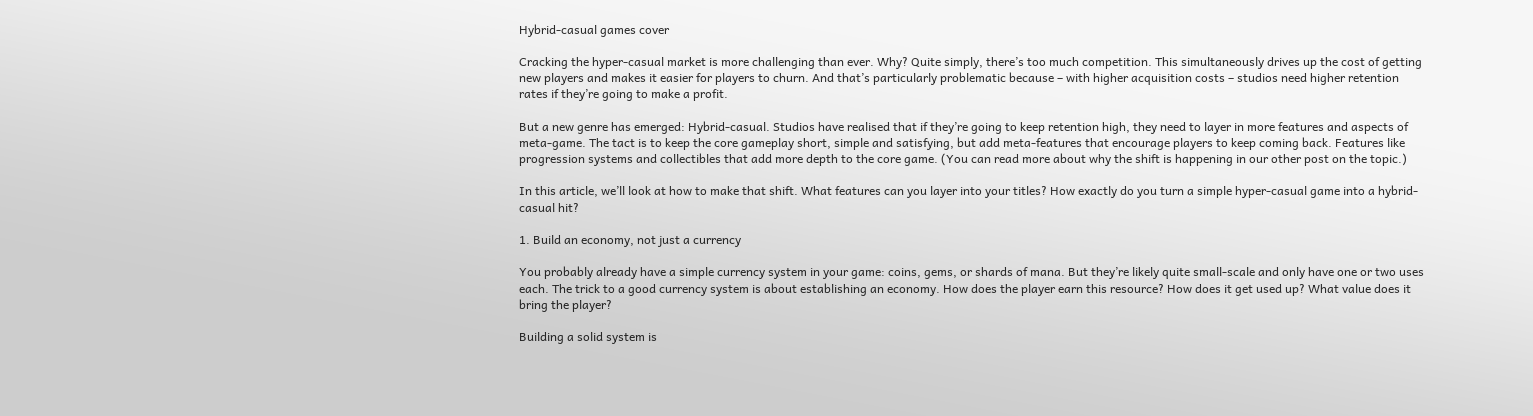Hybrid-casual games cover

Cracking the hyper-casual market is more challenging than ever. Why? Quite simply, there’s too much competition. This simultaneously drives up the cost of getting new players and makes it easier for players to churn. And that’s particularly problematic because – with higher acquisition costs – studios need higher retention rates if they’re going to make a profit.

But a new genre has emerged: Hybrid-casual. Studios have realised that if they’re going to keep retention high, they need to layer in more features and aspects of meta-game. The tact is to keep the core gameplay short, simple and satisfying, but add meta-features that encourage players to keep coming back. Features like progression systems and collectibles that add more depth to the core game. (You can read more about why the shift is happening in our other post on the topic.)

In this article, we’ll look at how to make that shift. What features can you layer into your titles? How exactly do you turn a simple hyper-casual game into a hybrid-casual hit?

1. Build an economy, not just a currency

You probably already have a simple currency system in your game: coins, gems, or shards of mana. But they’re likely quite small-scale and only have one or two uses each. The trick to a good currency system is about establishing an economy. How does the player earn this resource? How does it get used up? What value does it bring the player?

Building a solid system is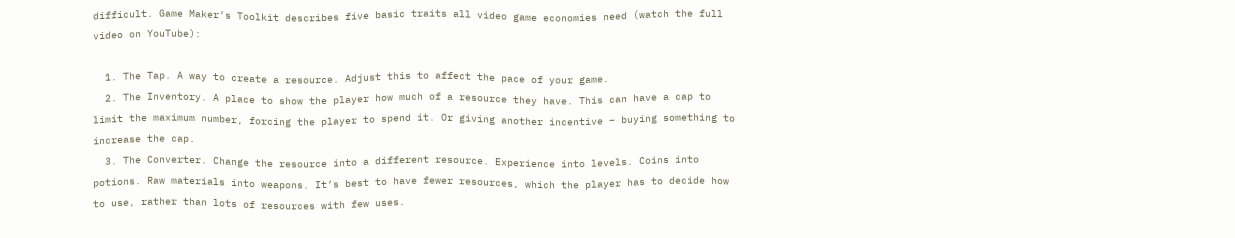difficult. Game Maker’s Toolkit describes five basic traits all video game economies need (watch the full video on YouTube):

  1. The Tap. A way to create a resource. Adjust this to affect the pace of your game.
  2. The Inventory. A place to show the player how much of a resource they have. This can have a cap to limit the maximum number, forcing the player to spend it. Or giving another incentive – buying something to increase the cap.
  3. The Converter. Change the resource into a different resource. Experience into levels. Coins into potions. Raw materials into weapons. It’s best to have fewer resources, which the player has to decide how to use, rather than lots of resources with few uses.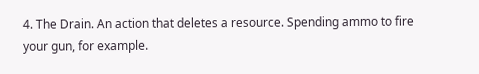4. The Drain. An action that deletes a resource. Spending ammo to fire your gun, for example.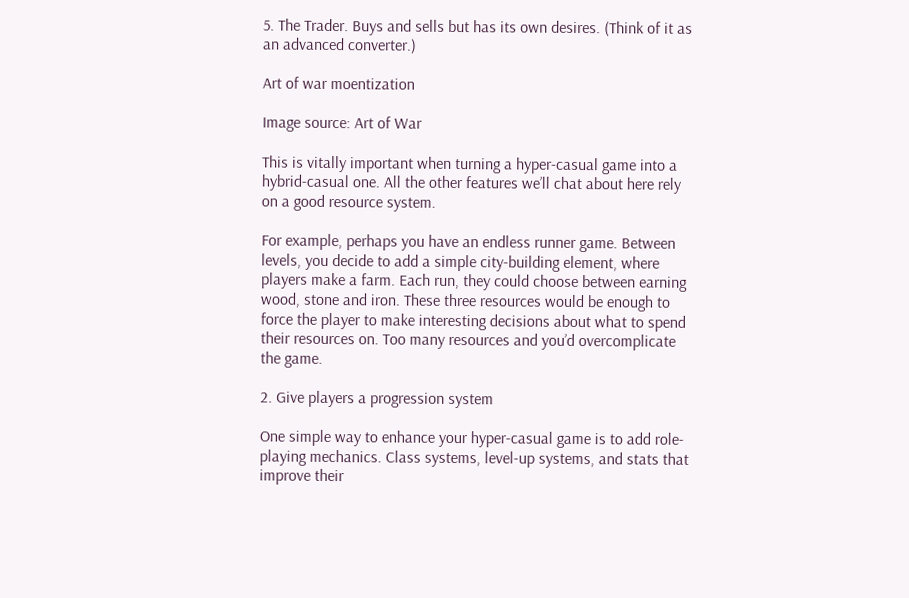5. The Trader. Buys and sells but has its own desires. (Think of it as an advanced converter.)

Art of war moentization

Image source: Art of War

This is vitally important when turning a hyper-casual game into a hybrid-casual one. All the other features we’ll chat about here rely on a good resource system.

For example, perhaps you have an endless runner game. Between levels, you decide to add a simple city-building element, where players make a farm. Each run, they could choose between earning wood, stone and iron. These three resources would be enough to force the player to make interesting decisions about what to spend their resources on. Too many resources and you’d overcomplicate the game.

2. Give players a progression system

One simple way to enhance your hyper-casual game is to add role-playing mechanics. Class systems, level-up systems, and stats that improve their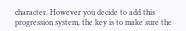character. However you decide to add this progression system, the key is to make sure the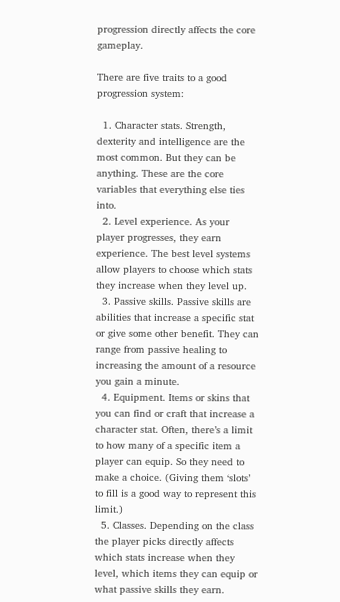progression directly affects the core gameplay.

There are five traits to a good progression system:

  1. Character stats. Strength, dexterity and intelligence are the most common. But they can be anything. These are the core variables that everything else ties into.
  2. Level experience. As your player progresses, they earn experience. The best level systems allow players to choose which stats they increase when they level up.
  3. Passive skills. Passive skills are abilities that increase a specific stat or give some other benefit. They can range from passive healing to increasing the amount of a resource you gain a minute.
  4. Equipment. Items or skins that you can find or craft that increase a character stat. Often, there’s a limit to how many of a specific item a player can equip. So they need to make a choice. (Giving them ‘slots’ to fill is a good way to represent this limit.)
  5. Classes. Depending on the class the player picks directly affects which stats increase when they level, which items they can equip or what passive skills they earn.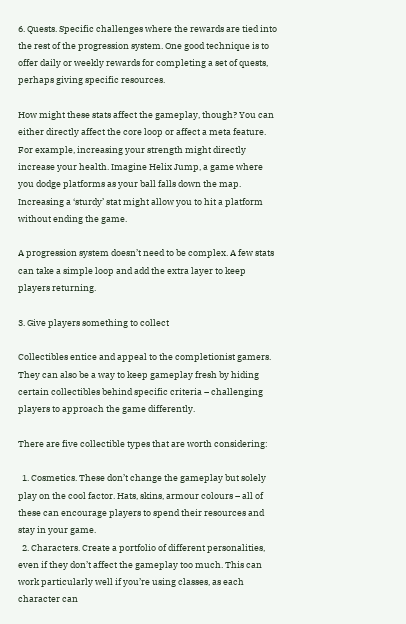6. Quests. Specific challenges where the rewards are tied into the rest of the progression system. One good technique is to offer daily or weekly rewards for completing a set of quests, perhaps giving specific resources.

How might these stats affect the gameplay, though? You can either directly affect the core loop or affect a meta feature. For example, increasing your strength might directly increase your health. Imagine Helix Jump, a game where you dodge platforms as your ball falls down the map. Increasing a ‘sturdy’ stat might allow you to hit a platform without ending the game.

A progression system doesn’t need to be complex. A few stats can take a simple loop and add the extra layer to keep players returning.

3. Give players something to collect

Collectibles entice and appeal to the completionist gamers. They can also be a way to keep gameplay fresh by hiding certain collectibles behind specific criteria – challenging players to approach the game differently.

There are five collectible types that are worth considering:

  1. Cosmetics. These don’t change the gameplay but solely play on the cool factor. Hats, skins, armour colours – all of these can encourage players to spend their resources and stay in your game.
  2. Characters. Create a portfolio of different personalities, even if they don’t affect the gameplay too much. This can work particularly well if you’re using classes, as each character can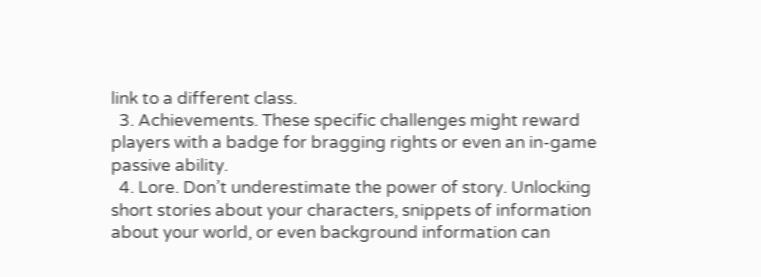link to a different class.
  3. Achievements. These specific challenges might reward players with a badge for bragging rights or even an in-game passive ability.
  4. Lore. Don’t underestimate the power of story. Unlocking short stories about your characters, snippets of information about your world, or even background information can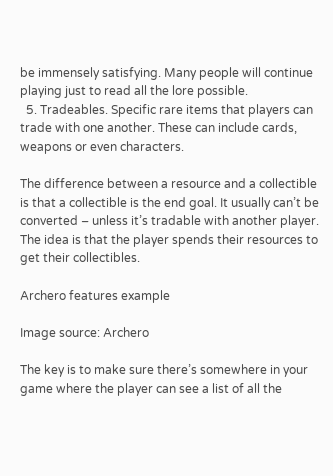be immensely satisfying. Many people will continue playing just to read all the lore possible.
  5. Tradeables. Specific rare items that players can trade with one another. These can include cards, weapons or even characters.

The difference between a resource and a collectible is that a collectible is the end goal. It usually can’t be converted – unless it’s tradable with another player. The idea is that the player spends their resources to get their collectibles.

Archero features example

Image source: Archero

The key is to make sure there’s somewhere in your game where the player can see a list of all the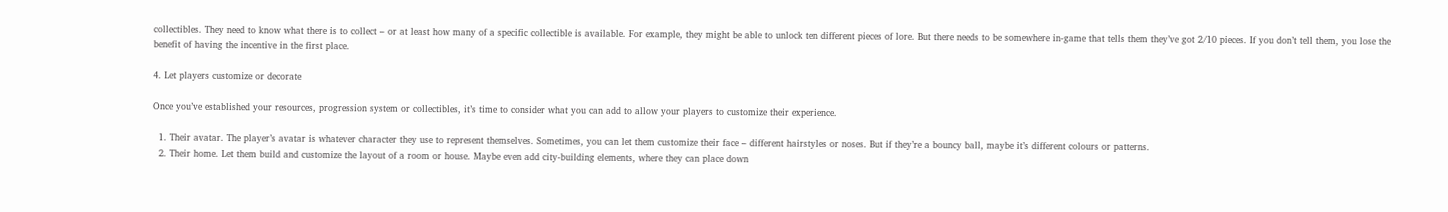collectibles. They need to know what there is to collect – or at least how many of a specific collectible is available. For example, they might be able to unlock ten different pieces of lore. But there needs to be somewhere in-game that tells them they’ve got 2/10 pieces. If you don’t tell them, you lose the benefit of having the incentive in the first place.

4. Let players customize or decorate

Once you’ve established your resources, progression system or collectibles, it’s time to consider what you can add to allow your players to customize their experience.

  1. Their avatar. The player’s avatar is whatever character they use to represent themselves. Sometimes, you can let them customize their face – different hairstyles or noses. But if they’re a bouncy ball, maybe it’s different colours or patterns.
  2. Their home. Let them build and customize the layout of a room or house. Maybe even add city-building elements, where they can place down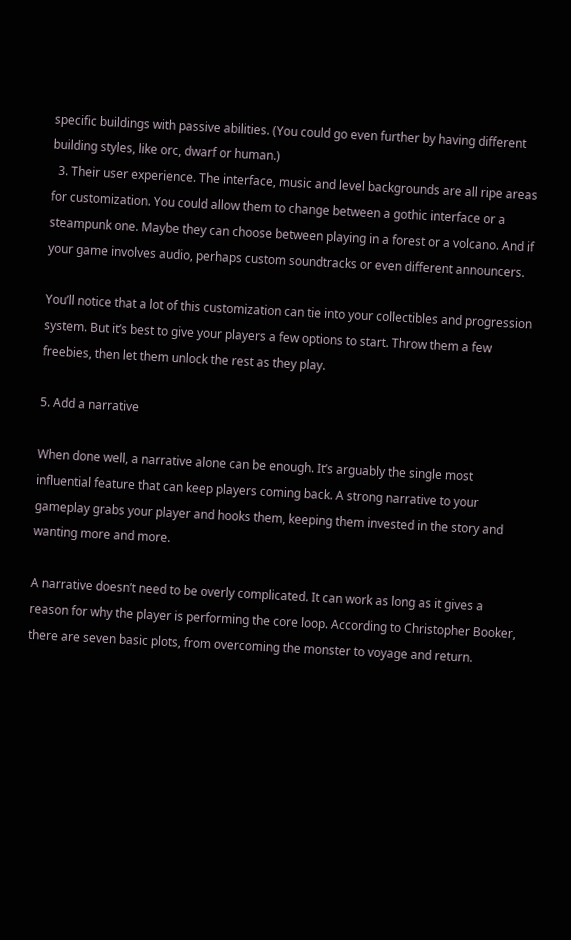specific buildings with passive abilities. (You could go even further by having different building styles, like orc, dwarf or human.)
  3. Their user experience. The interface, music and level backgrounds are all ripe areas for customization. You could allow them to change between a gothic interface or a steampunk one. Maybe they can choose between playing in a forest or a volcano. And if your game involves audio, perhaps custom soundtracks or even different announcers.

You’ll notice that a lot of this customization can tie into your collectibles and progression system. But it’s best to give your players a few options to start. Throw them a few freebies, then let them unlock the rest as they play.

5. Add a narrative

When done well, a narrative alone can be enough. It’s arguably the single most influential feature that can keep players coming back. A strong narrative to your gameplay grabs your player and hooks them, keeping them invested in the story and wanting more and more.

A narrative doesn’t need to be overly complicated. It can work as long as it gives a reason for why the player is performing the core loop. According to Christopher Booker, there are seven basic plots, from overcoming the monster to voyage and return.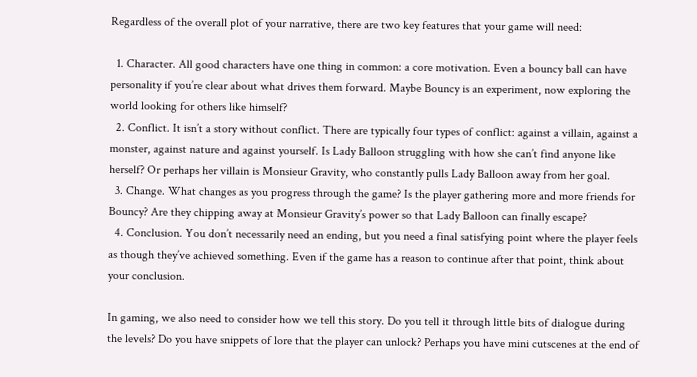Regardless of the overall plot of your narrative, there are two key features that your game will need:

  1. Character. All good characters have one thing in common: a core motivation. Even a bouncy ball can have personality if you’re clear about what drives them forward. Maybe Bouncy is an experiment, now exploring the world looking for others like himself?
  2. Conflict. It isn’t a story without conflict. There are typically four types of conflict: against a villain, against a monster, against nature and against yourself. Is Lady Balloon struggling with how she can’t find anyone like herself? Or perhaps her villain is Monsieur Gravity, who constantly pulls Lady Balloon away from her goal.
  3. Change. What changes as you progress through the game? Is the player gathering more and more friends for Bouncy? Are they chipping away at Monsieur Gravity’s power so that Lady Balloon can finally escape?
  4. Conclusion. You don’t necessarily need an ending, but you need a final satisfying point where the player feels as though they’ve achieved something. Even if the game has a reason to continue after that point, think about your conclusion.

In gaming, we also need to consider how we tell this story. Do you tell it through little bits of dialogue during the levels? Do you have snippets of lore that the player can unlock? Perhaps you have mini cutscenes at the end of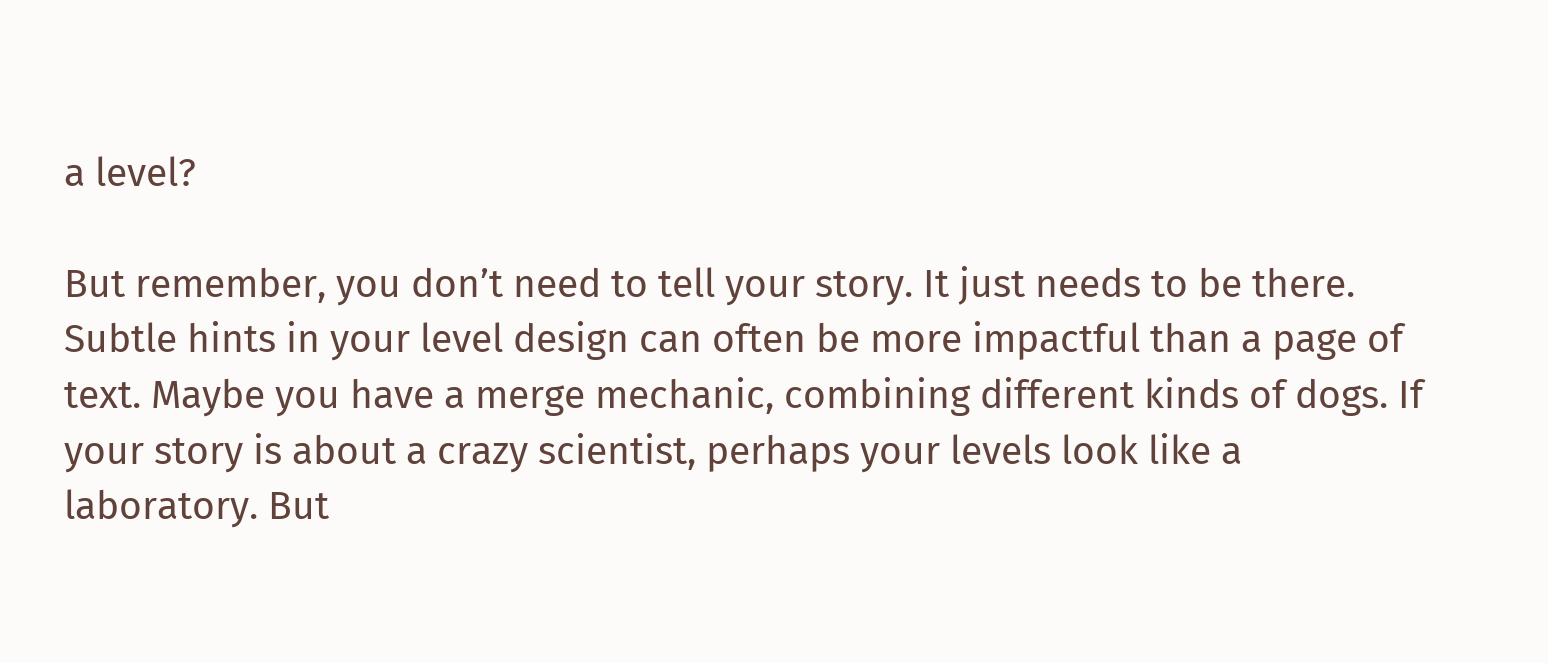a level?

But remember, you don’t need to tell your story. It just needs to be there. Subtle hints in your level design can often be more impactful than a page of text. Maybe you have a merge mechanic, combining different kinds of dogs. If your story is about a crazy scientist, perhaps your levels look like a laboratory. But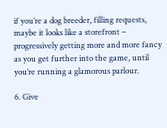if you’re a dog breeder, filling requests, maybe it looks like a storefront – progressively getting more and more fancy as you get further into the game, until you’re running a glamorous parlour.

6. Give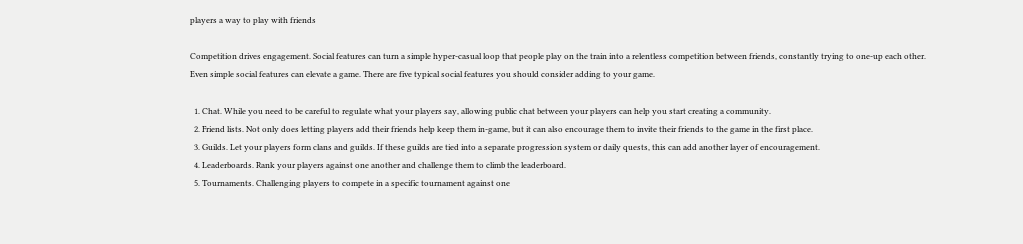players a way to play with friends

Competition drives engagement. Social features can turn a simple hyper-casual loop that people play on the train into a relentless competition between friends, constantly trying to one-up each other. Even simple social features can elevate a game. There are five typical social features you should consider adding to your game.

  1. Chat. While you need to be careful to regulate what your players say, allowing public chat between your players can help you start creating a community.
  2. Friend lists. Not only does letting players add their friends help keep them in-game, but it can also encourage them to invite their friends to the game in the first place.
  3. Guilds. Let your players form clans and guilds. If these guilds are tied into a separate progression system or daily quests, this can add another layer of encouragement.
  4. Leaderboards. Rank your players against one another and challenge them to climb the leaderboard.
  5. Tournaments. Challenging players to compete in a specific tournament against one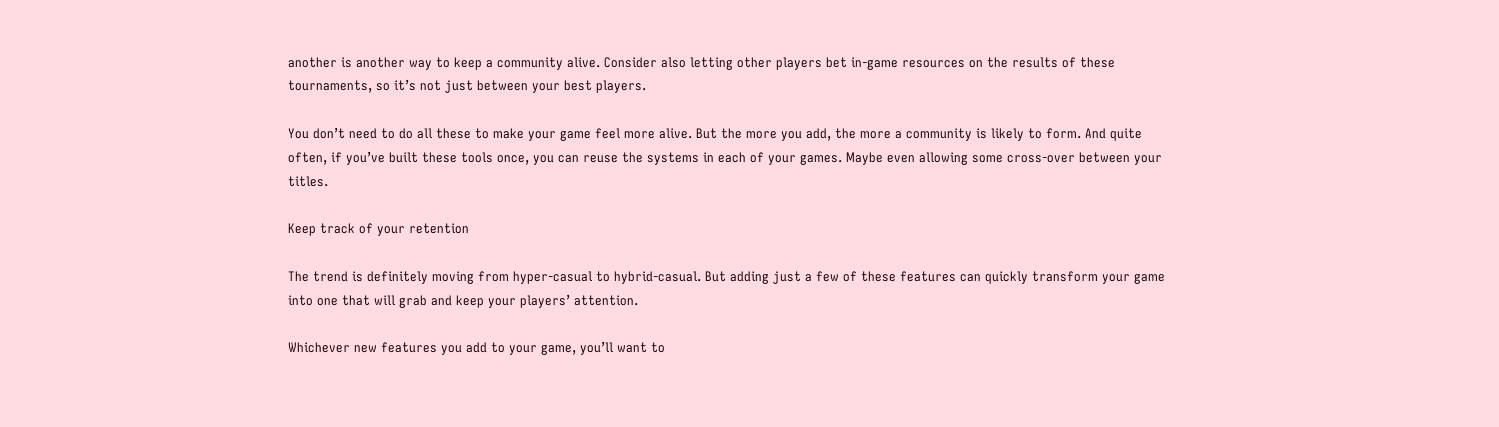another is another way to keep a community alive. Consider also letting other players bet in-game resources on the results of these tournaments, so it’s not just between your best players.

You don’t need to do all these to make your game feel more alive. But the more you add, the more a community is likely to form. And quite often, if you’ve built these tools once, you can reuse the systems in each of your games. Maybe even allowing some cross-over between your titles.

Keep track of your retention

The trend is definitely moving from hyper-casual to hybrid-casual. But adding just a few of these features can quickly transform your game into one that will grab and keep your players’ attention.

Whichever new features you add to your game, you’ll want to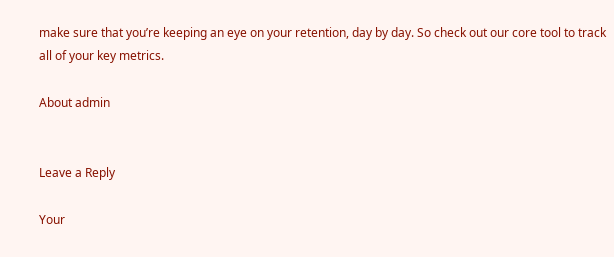make sure that you’re keeping an eye on your retention, day by day. So check out our core tool to track all of your key metrics.

About admin


Leave a Reply

Your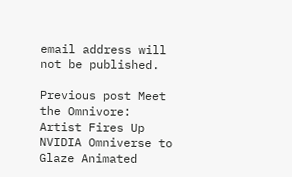email address will not be published.

Previous post Meet the Omnivore: Artist Fires Up NVIDIA Omniverse to Glaze Animated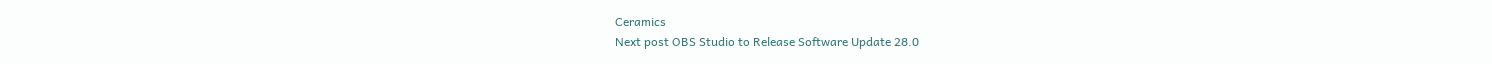Ceramics
Next post OBS Studio to Release Software Update 28.0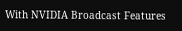With NVIDIA Broadcast Features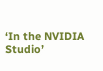‘In the NVIDIA Studio’